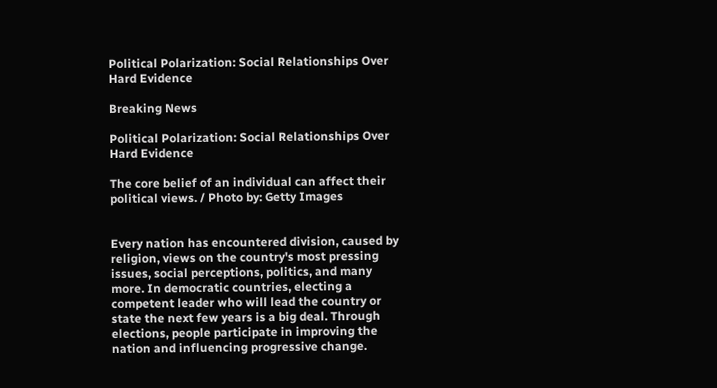Political Polarization: Social Relationships Over Hard Evidence

Breaking News

Political Polarization: Social Relationships Over Hard Evidence

The core belief of an individual can affect their political views. / Photo by: Getty Images


Every nation has encountered division, caused by religion, views on the country's most pressing issues, social perceptions, politics, and many more. In democratic countries, electing a competent leader who will lead the country or state the next few years is a big deal. Through elections, people participate in improving the nation and influencing progressive change.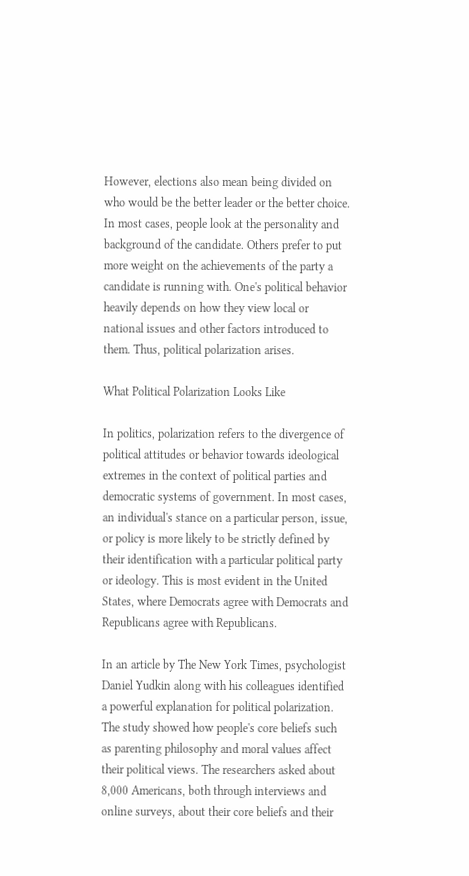However, elections also mean being divided on who would be the better leader or the better choice. In most cases, people look at the personality and background of the candidate. Others prefer to put more weight on the achievements of the party a candidate is running with. One's political behavior heavily depends on how they view local or national issues and other factors introduced to them. Thus, political polarization arises.

What Political Polarization Looks Like

In politics, polarization refers to the divergence of political attitudes or behavior towards ideological extremes in the context of political parties and democratic systems of government. In most cases, an individual's stance on a particular person, issue, or policy is more likely to be strictly defined by their identification with a particular political party or ideology. This is most evident in the United States, where Democrats agree with Democrats and Republicans agree with Republicans.

In an article by The New York Times, psychologist Daniel Yudkin along with his colleagues identified a powerful explanation for political polarization. The study showed how people's core beliefs such as parenting philosophy and moral values affect their political views. The researchers asked about 8,000 Americans, both through interviews and online surveys, about their core beliefs and their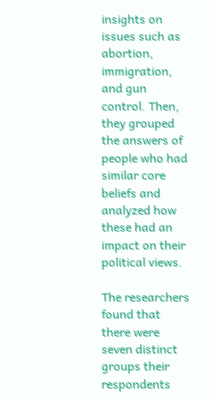insights on issues such as abortion, immigration, and gun control. Then, they grouped the answers of people who had similar core beliefs and analyzed how these had an impact on their political views.

The researchers found that there were seven distinct groups their respondents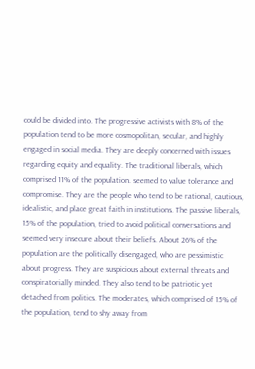could be divided into. The progressive activists with 8% of the population tend to be more cosmopolitan, secular, and highly engaged in social media. They are deeply concerned with issues regarding equity and equality. The traditional liberals, which comprised 11% of the population. seemed to value tolerance and compromise. They are the people who tend to be rational, cautious, idealistic, and place great faith in institutions. The passive liberals, 15% of the population, tried to avoid political conversations and seemed very insecure about their beliefs. About 26% of the population are the politically disengaged, who are pessimistic about progress. They are suspicious about external threats and conspiratorially minded. They also tend to be patriotic yet detached from politics. The moderates, which comprised of 15% of the population, tend to shy away from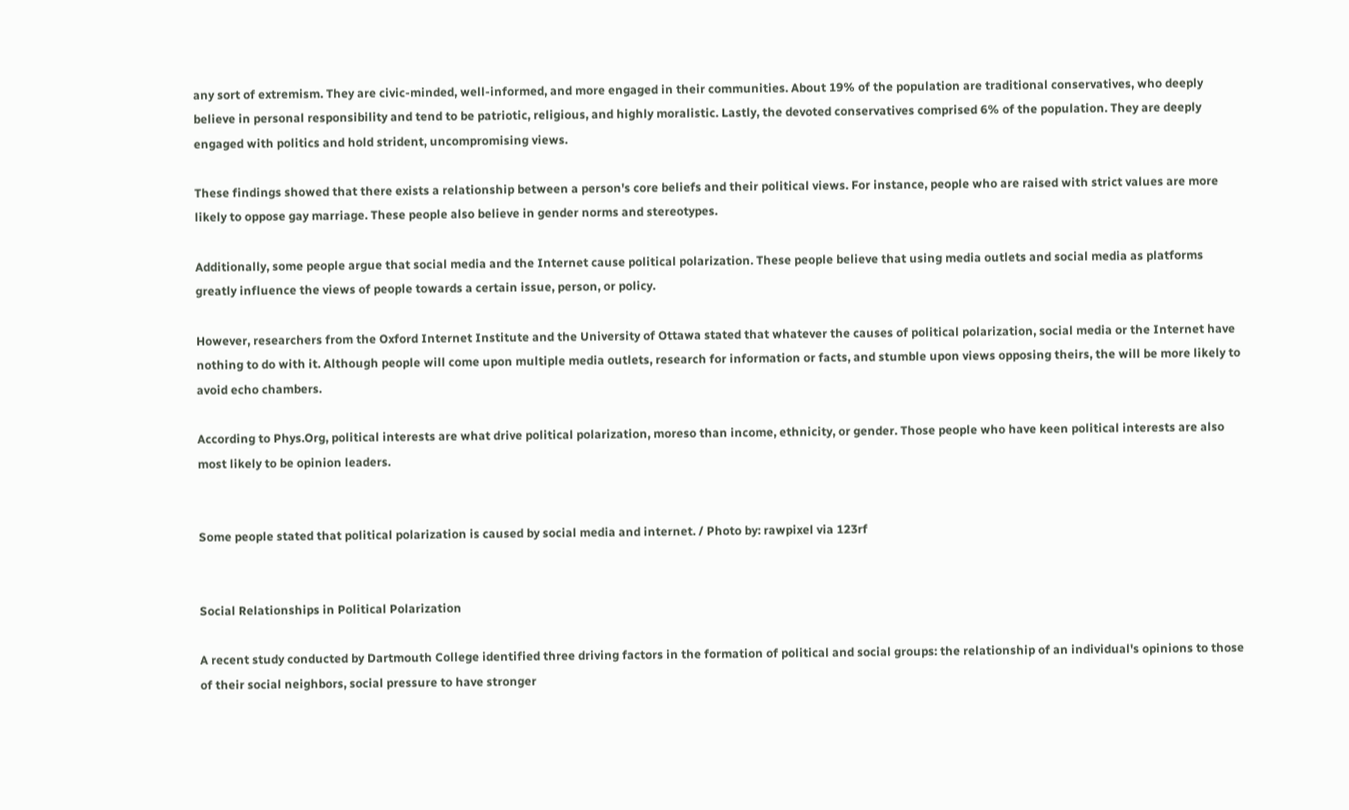any sort of extremism. They are civic-minded, well-informed, and more engaged in their communities. About 19% of the population are traditional conservatives, who deeply believe in personal responsibility and tend to be patriotic, religious, and highly moralistic. Lastly, the devoted conservatives comprised 6% of the population. They are deeply engaged with politics and hold strident, uncompromising views.

These findings showed that there exists a relationship between a person's core beliefs and their political views. For instance, people who are raised with strict values are more likely to oppose gay marriage. These people also believe in gender norms and stereotypes.

Additionally, some people argue that social media and the Internet cause political polarization. These people believe that using media outlets and social media as platforms greatly influence the views of people towards a certain issue, person, or policy.

However, researchers from the Oxford Internet Institute and the University of Ottawa stated that whatever the causes of political polarization, social media or the Internet have nothing to do with it. Although people will come upon multiple media outlets, research for information or facts, and stumble upon views opposing theirs, the will be more likely to avoid echo chambers.

According to Phys.Org, political interests are what drive political polarization, moreso than income, ethnicity, or gender. Those people who have keen political interests are also most likely to be opinion leaders.


Some people stated that political polarization is caused by social media and internet. / Photo by: rawpixel via 123rf


Social Relationships in Political Polarization

A recent study conducted by Dartmouth College identified three driving factors in the formation of political and social groups: the relationship of an individual's opinions to those of their social neighbors, social pressure to have stronger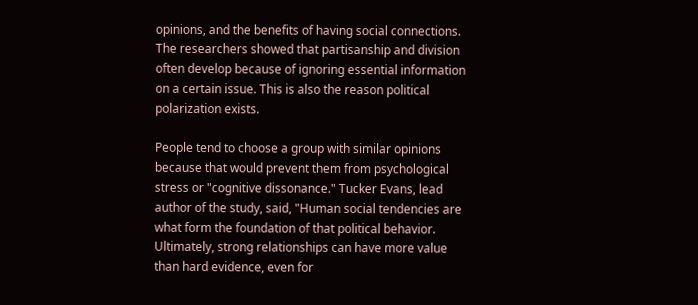opinions, and the benefits of having social connections. The researchers showed that partisanship and division often develop because of ignoring essential information on a certain issue. This is also the reason political polarization exists.

People tend to choose a group with similar opinions because that would prevent them from psychological stress or "cognitive dissonance." Tucker Evans, lead author of the study, said, "Human social tendencies are what form the foundation of that political behavior. Ultimately, strong relationships can have more value than hard evidence, even for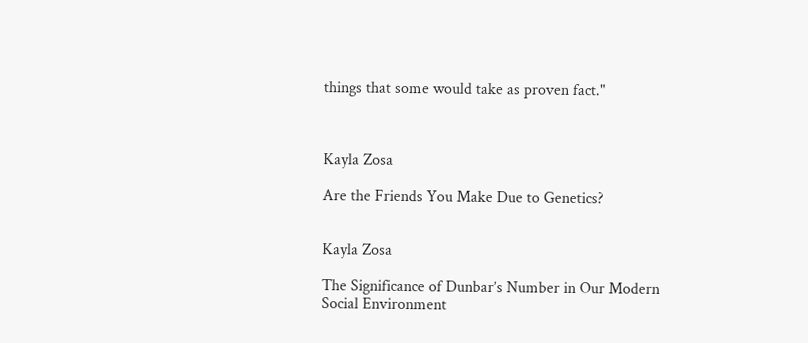things that some would take as proven fact."



Kayla Zosa

Are the Friends You Make Due to Genetics?


Kayla Zosa

The Significance of Dunbar’s Number in Our Modern Social Environment